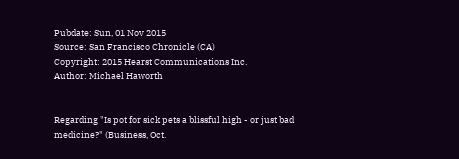Pubdate: Sun, 01 Nov 2015
Source: San Francisco Chronicle (CA)
Copyright: 2015 Hearst Communications Inc.
Author: Michael Haworth


Regarding "Is pot for sick pets a blissful high - or just bad
medicine?" (Business, Oct.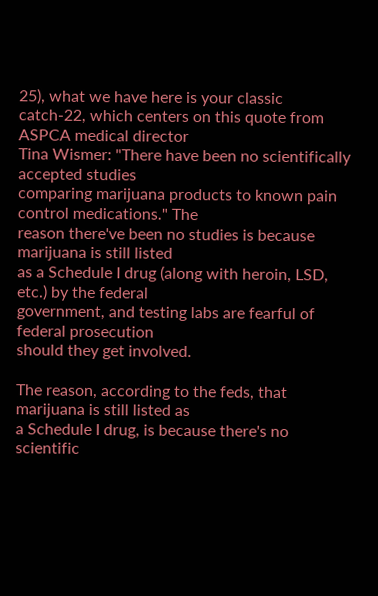25), what we have here is your classic
catch-22, which centers on this quote from ASPCA medical director
Tina Wismer: "There have been no scientifically accepted studies
comparing marijuana products to known pain control medications." The
reason there've been no studies is because marijuana is still listed
as a Schedule I drug (along with heroin, LSD, etc.) by the federal
government, and testing labs are fearful of federal prosecution
should they get involved.

The reason, according to the feds, that marijuana is still listed as
a Schedule I drug, is because there's no scientific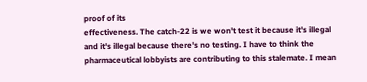proof of its
effectiveness. The catch-22 is we won't test it because it's illegal
and it's illegal because there's no testing. I have to think the
pharmaceutical lobbyists are contributing to this stalemate. I mean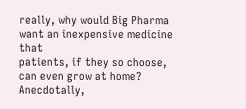really, why would Big Pharma want an inexpensive medicine that
patients, if they so choose, can even grow at home? Anecdotally,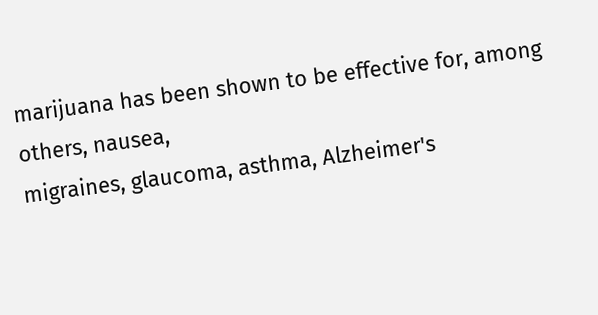marijuana has been shown to be effective for, among others, nausea,
migraines, glaucoma, asthma, Alzheimer's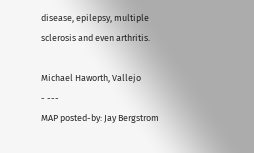disease, epilepsy, multiple
sclerosis and even arthritis.

Michael Haworth, Vallejo
- ---
MAP posted-by: Jay Bergstrom